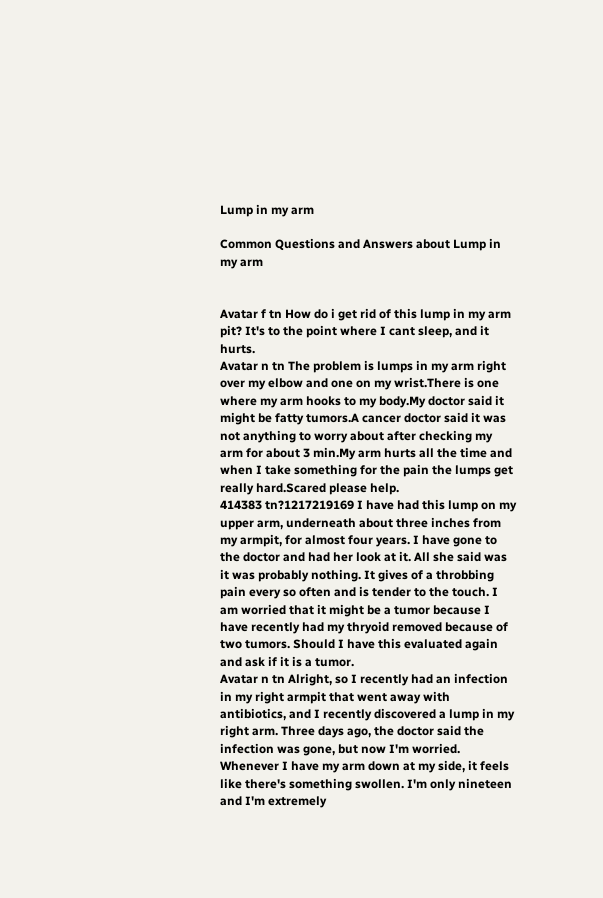Lump in my arm

Common Questions and Answers about Lump in my arm


Avatar f tn How do i get rid of this lump in my arm pit? It's to the point where I cant sleep, and it hurts.
Avatar n tn The problem is lumps in my arm right over my elbow and one on my wrist.There is one where my arm hooks to my body.My doctor said it might be fatty tumors.A cancer doctor said it was not anything to worry about after checking my arm for about 3 min.My arm hurts all the time and when I take something for the pain the lumps get really hard.Scared please help.
414383 tn?1217219169 I have had this lump on my upper arm, underneath about three inches from my armpit, for almost four years. I have gone to the doctor and had her look at it. All she said was it was probably nothing. It gives of a throbbing pain every so often and is tender to the touch. I am worried that it might be a tumor because I have recently had my thryoid removed because of two tumors. Should I have this evaluated again and ask if it is a tumor.
Avatar n tn Alright, so I recently had an infection in my right armpit that went away with antibiotics, and I recently discovered a lump in my right arm. Three days ago, the doctor said the infection was gone, but now I'm worried. Whenever I have my arm down at my side, it feels like there's something swollen. I'm only nineteen and I'm extremely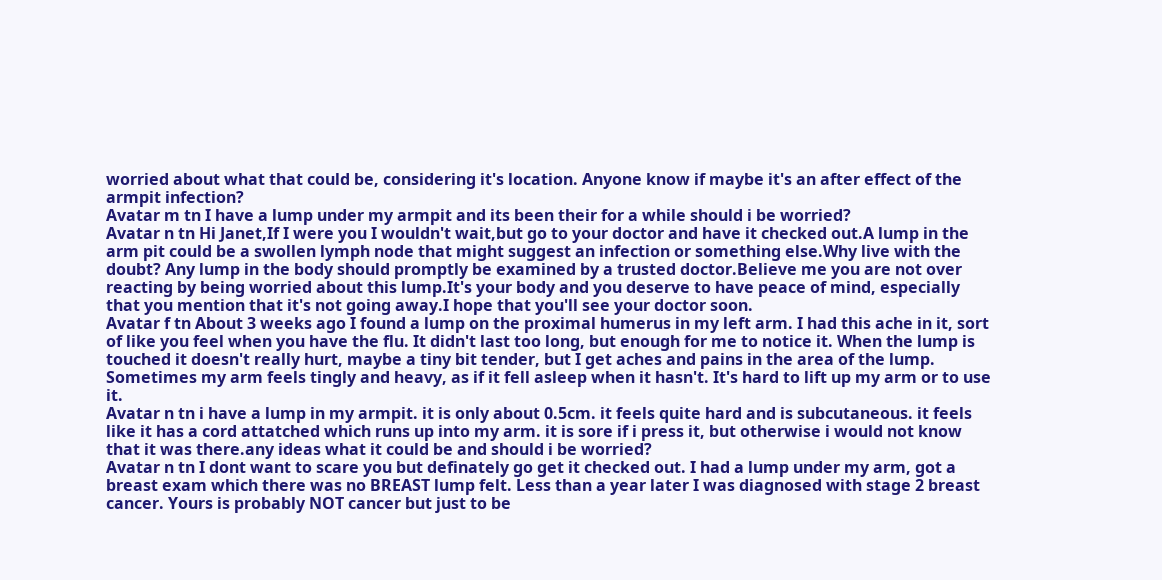worried about what that could be, considering it's location. Anyone know if maybe it's an after effect of the armpit infection?
Avatar m tn I have a lump under my armpit and its been their for a while should i be worried?
Avatar n tn Hi Janet,If I were you I wouldn't wait,but go to your doctor and have it checked out.A lump in the arm pit could be a swollen lymph node that might suggest an infection or something else.Why live with the doubt? Any lump in the body should promptly be examined by a trusted doctor.Believe me you are not over reacting by being worried about this lump.It's your body and you deserve to have peace of mind, especially that you mention that it's not going away.I hope that you'll see your doctor soon.
Avatar f tn About 3 weeks ago I found a lump on the proximal humerus in my left arm. I had this ache in it, sort of like you feel when you have the flu. It didn't last too long, but enough for me to notice it. When the lump is touched it doesn't really hurt, maybe a tiny bit tender, but I get aches and pains in the area of the lump. Sometimes my arm feels tingly and heavy, as if it fell asleep when it hasn't. It's hard to lift up my arm or to use it.
Avatar n tn i have a lump in my armpit. it is only about 0.5cm. it feels quite hard and is subcutaneous. it feels like it has a cord attatched which runs up into my arm. it is sore if i press it, but otherwise i would not know that it was there.any ideas what it could be and should i be worried?
Avatar n tn I dont want to scare you but definately go get it checked out. I had a lump under my arm, got a breast exam which there was no BREAST lump felt. Less than a year later I was diagnosed with stage 2 breast cancer. Yours is probably NOT cancer but just to be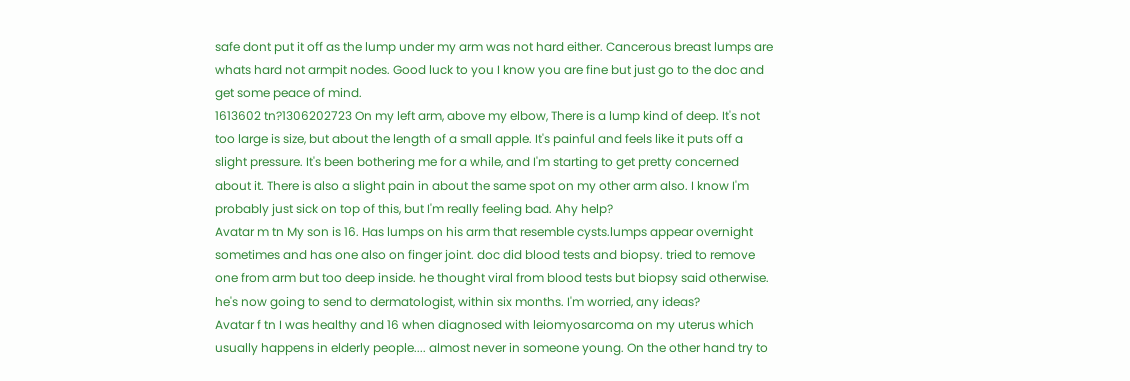safe dont put it off as the lump under my arm was not hard either. Cancerous breast lumps are whats hard not armpit nodes. Good luck to you I know you are fine but just go to the doc and get some peace of mind.
1613602 tn?1306202723 On my left arm, above my elbow, There is a lump kind of deep. It's not too large is size, but about the length of a small apple. It's painful and feels like it puts off a slight pressure. It's been bothering me for a while, and I'm starting to get pretty concerned about it. There is also a slight pain in about the same spot on my other arm also. I know I'm probably just sick on top of this, but I'm really feeling bad. Ahy help?
Avatar m tn My son is 16. Has lumps on his arm that resemble cysts.lumps appear overnight sometimes and has one also on finger joint. doc did blood tests and biopsy. tried to remove one from arm but too deep inside. he thought viral from blood tests but biopsy said otherwise. he's now going to send to dermatologist, within six months. I'm worried, any ideas?
Avatar f tn I was healthy and 16 when diagnosed with leiomyosarcoma on my uterus which usually happens in elderly people.... almost never in someone young. On the other hand try to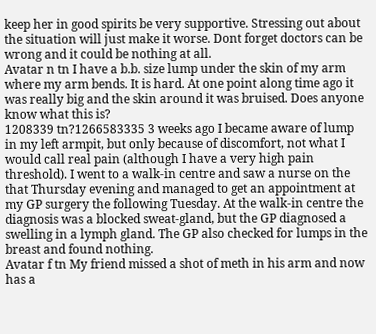keep her in good spirits be very supportive. Stressing out about the situation will just make it worse. Dont forget doctors can be wrong and it could be nothing at all.
Avatar n tn I have a b.b. size lump under the skin of my arm where my arm bends. It is hard. At one point along time ago it was really big and the skin around it was bruised. Does anyone know what this is?
1208339 tn?1266583335 3 weeks ago I became aware of lump in my left armpit, but only because of discomfort, not what I would call real pain (although I have a very high pain threshold). I went to a walk-in centre and saw a nurse on the that Thursday evening and managed to get an appointment at my GP surgery the following Tuesday. At the walk-in centre the diagnosis was a blocked sweat-gland, but the GP diagnosed a swelling in a lymph gland. The GP also checked for lumps in the breast and found nothing.
Avatar f tn My friend missed a shot of meth in his arm and now has a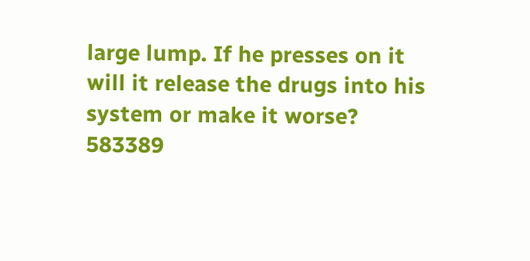large lump. If he presses on it will it release the drugs into his system or make it worse?
583389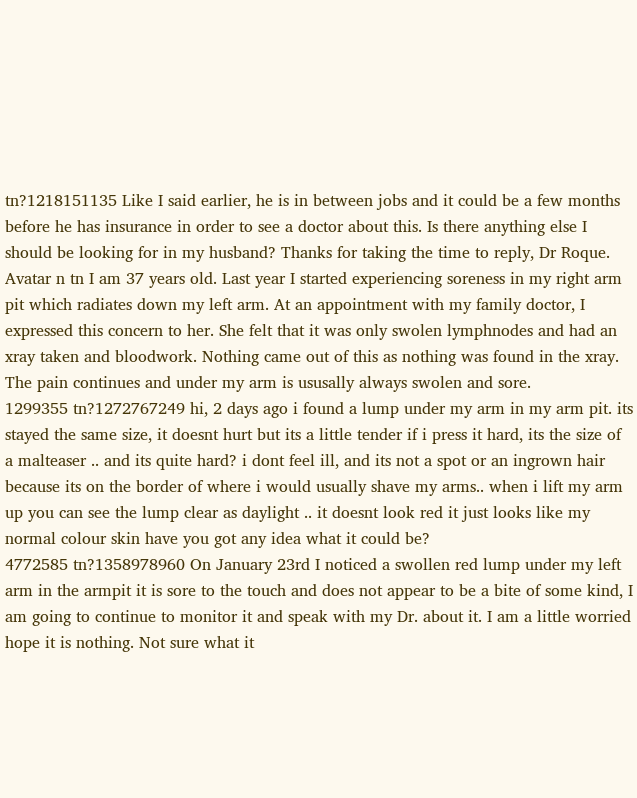tn?1218151135 Like I said earlier, he is in between jobs and it could be a few months before he has insurance in order to see a doctor about this. Is there anything else I should be looking for in my husband? Thanks for taking the time to reply, Dr Roque.
Avatar n tn I am 37 years old. Last year I started experiencing soreness in my right arm pit which radiates down my left arm. At an appointment with my family doctor, I expressed this concern to her. She felt that it was only swolen lymphnodes and had an xray taken and bloodwork. Nothing came out of this as nothing was found in the xray. The pain continues and under my arm is ususally always swolen and sore.
1299355 tn?1272767249 hi, 2 days ago i found a lump under my arm in my arm pit. its stayed the same size, it doesnt hurt but its a little tender if i press it hard, its the size of a malteaser .. and its quite hard? i dont feel ill, and its not a spot or an ingrown hair because its on the border of where i would usually shave my arms.. when i lift my arm up you can see the lump clear as daylight .. it doesnt look red it just looks like my normal colour skin have you got any idea what it could be?
4772585 tn?1358978960 On January 23rd I noticed a swollen red lump under my left arm in the armpit it is sore to the touch and does not appear to be a bite of some kind, I am going to continue to monitor it and speak with my Dr. about it. I am a little worried hope it is nothing. Not sure what it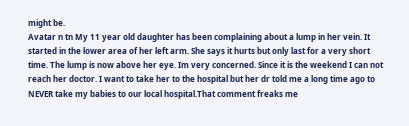might be.
Avatar n tn My 11 year old daughter has been complaining about a lump in her vein. It started in the lower area of her left arm. She says it hurts but only last for a very short time. The lump is now above her eye. Im very concerned. Since it is the weekend I can not reach her doctor. I want to take her to the hospital but her dr told me a long time ago to NEVER take my babies to our local hospital.That comment freaks me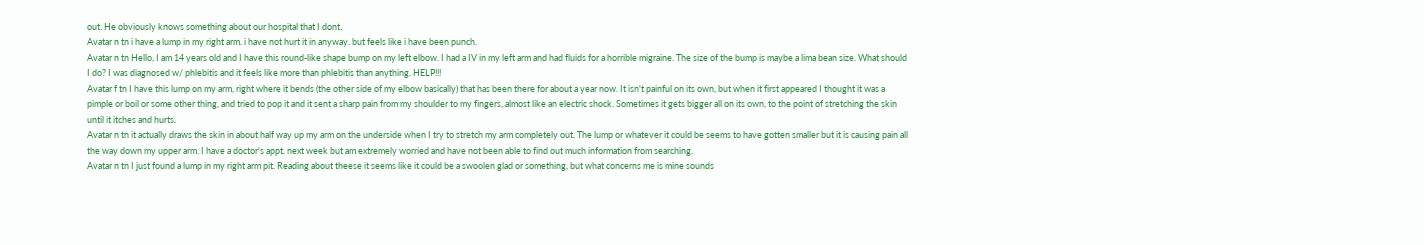out. He obviously knows something about our hospital that I dont.
Avatar n tn i have a lump in my right arm. i have not hurt it in anyway. but feels like i have been punch.
Avatar n tn Hello, I am 14 years old and I have this round-like shape bump on my left elbow. I had a IV in my left arm and had fluids for a horrible migraine. The size of the bump is maybe a lima bean size. What should I do? I was diagnosed w/ phlebitis and it feels like more than phlebitis than anything. HELP!!!
Avatar f tn I have this lump on my arm, right where it bends (the other side of my elbow basically) that has been there for about a year now. It isn't painful on its own, but when it first appeared I thought it was a pimple or boil or some other thing, and tried to pop it and it sent a sharp pain from my shoulder to my fingers, almost like an electric shock. Sometimes it gets bigger all on its own, to the point of stretching the skin until it itches and hurts.
Avatar n tn it actually draws the skin in about half way up my arm on the underside when I try to stretch my arm completely out. The lump or whatever it could be seems to have gotten smaller but it is causing pain all the way down my upper arm. I have a doctor's appt. next week but am extremely worried and have not been able to find out much information from searching.
Avatar n tn I just found a lump in my right arm pit. Reading about theese it seems like it could be a swoolen glad or something, but what concerns me is mine sounds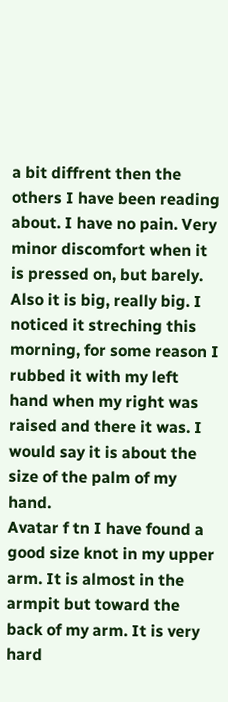a bit diffrent then the others I have been reading about. I have no pain. Very minor discomfort when it is pressed on, but barely. Also it is big, really big. I noticed it streching this morning, for some reason I rubbed it with my left hand when my right was raised and there it was. I would say it is about the size of the palm of my hand.
Avatar f tn I have found a good size knot in my upper arm. It is almost in the armpit but toward the back of my arm. It is very hard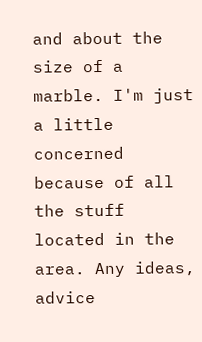and about the size of a marble. I'm just a little concerned because of all the stuff located in the area. Any ideas, advice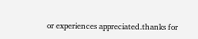or experiences appreciated.thanks for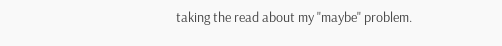taking the read about my "maybe" problem.